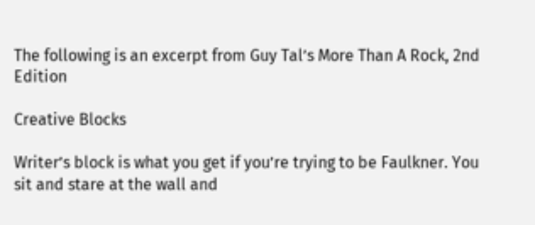The following is an excerpt from Guy Tal’s More Than A Rock, 2nd Edition

Creative Blocks

Writer’s block is what you get if you’re trying to be Faulkner. You sit and stare at the wall and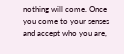nothing will come. Once you come to your senses and accept who you are,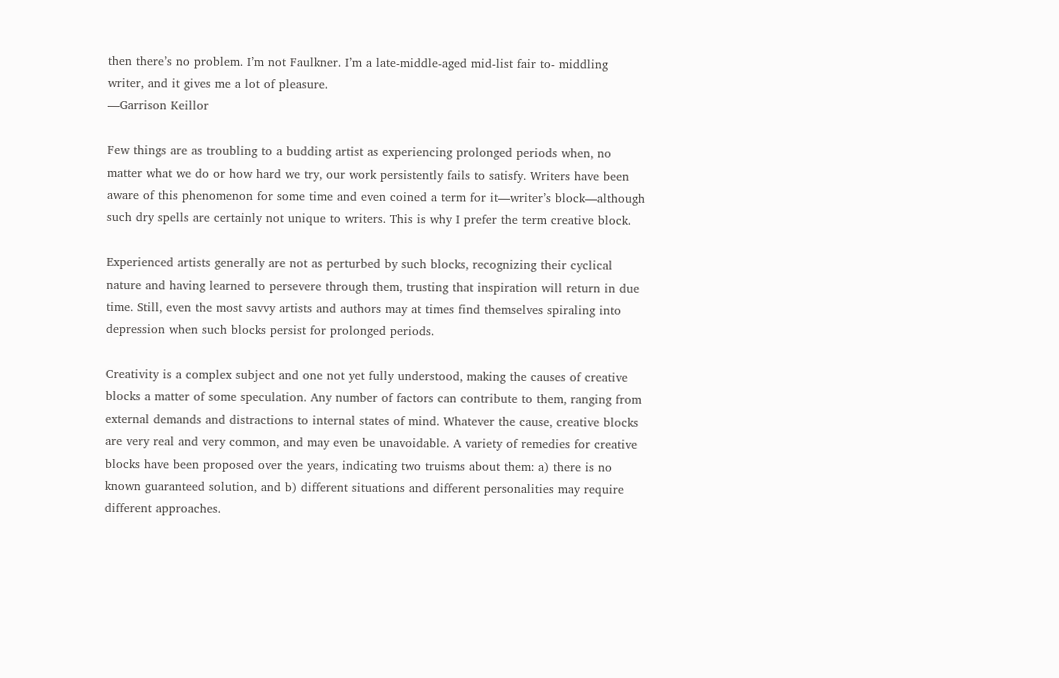then there’s no problem. I’m not Faulkner. I’m a late-middle-aged mid-list fair to- middling writer, and it gives me a lot of pleasure.
—Garrison Keillor

Few things are as troubling to a budding artist as experiencing prolonged periods when, no matter what we do or how hard we try, our work persistently fails to satisfy. Writers have been aware of this phenomenon for some time and even coined a term for it—writer’s block—although such dry spells are certainly not unique to writers. This is why I prefer the term creative block.

Experienced artists generally are not as perturbed by such blocks, recognizing their cyclical nature and having learned to persevere through them, trusting that inspiration will return in due time. Still, even the most savvy artists and authors may at times find themselves spiraling into depression when such blocks persist for prolonged periods.

Creativity is a complex subject and one not yet fully understood, making the causes of creative blocks a matter of some speculation. Any number of factors can contribute to them, ranging from external demands and distractions to internal states of mind. Whatever the cause, creative blocks are very real and very common, and may even be unavoidable. A variety of remedies for creative blocks have been proposed over the years, indicating two truisms about them: a) there is no known guaranteed solution, and b) different situations and different personalities may require different approaches.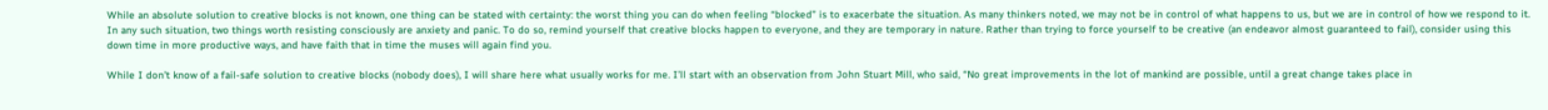While an absolute solution to creative blocks is not known, one thing can be stated with certainty: the worst thing you can do when feeling “blocked” is to exacerbate the situation. As many thinkers noted, we may not be in control of what happens to us, but we are in control of how we respond to it. In any such situation, two things worth resisting consciously are anxiety and panic. To do so, remind yourself that creative blocks happen to everyone, and they are temporary in nature. Rather than trying to force yourself to be creative (an endeavor almost guaranteed to fail), consider using this down time in more productive ways, and have faith that in time the muses will again find you.

While I don’t know of a fail-safe solution to creative blocks (nobody does), I will share here what usually works for me. I’ll start with an observation from John Stuart Mill, who said, “No great improvements in the lot of mankind are possible, until a great change takes place in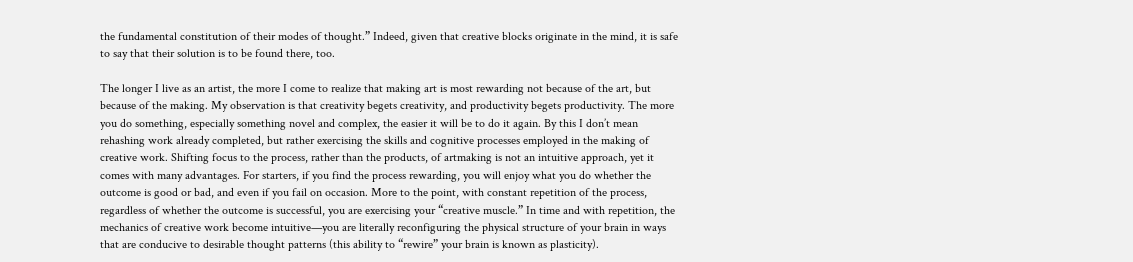the fundamental constitution of their modes of thought.” Indeed, given that creative blocks originate in the mind, it is safe to say that their solution is to be found there, too.

The longer I live as an artist, the more I come to realize that making art is most rewarding not because of the art, but because of the making. My observation is that creativity begets creativity, and productivity begets productivity. The more you do something, especially something novel and complex, the easier it will be to do it again. By this I don’t mean rehashing work already completed, but rather exercising the skills and cognitive processes employed in the making of creative work. Shifting focus to the process, rather than the products, of artmaking is not an intuitive approach, yet it comes with many advantages. For starters, if you find the process rewarding, you will enjoy what you do whether the outcome is good or bad, and even if you fail on occasion. More to the point, with constant repetition of the process, regardless of whether the outcome is successful, you are exercising your “creative muscle.” In time and with repetition, the mechanics of creative work become intuitive—you are literally reconfiguring the physical structure of your brain in ways that are conducive to desirable thought patterns (this ability to “rewire” your brain is known as plasticity).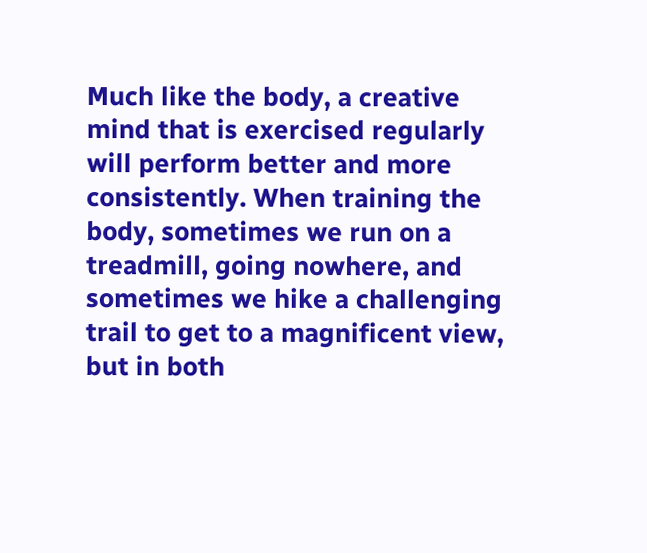Much like the body, a creative mind that is exercised regularly will perform better and more consistently. When training the body, sometimes we run on a treadmill, going nowhere, and sometimes we hike a challenging trail to get to a magnificent view, but in both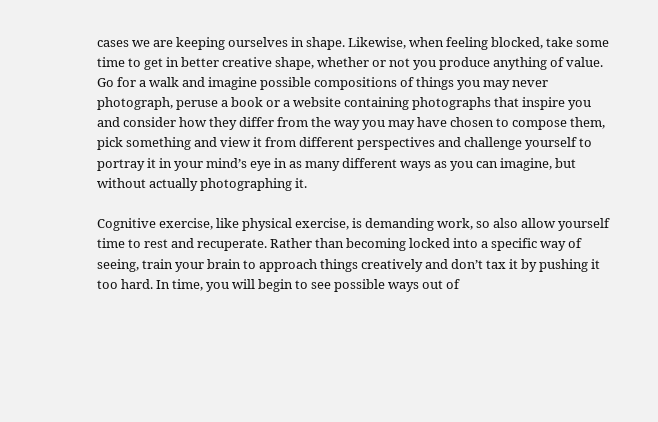cases we are keeping ourselves in shape. Likewise, when feeling blocked, take some time to get in better creative shape, whether or not you produce anything of value. Go for a walk and imagine possible compositions of things you may never photograph, peruse a book or a website containing photographs that inspire you and consider how they differ from the way you may have chosen to compose them, pick something and view it from different perspectives and challenge yourself to portray it in your mind’s eye in as many different ways as you can imagine, but without actually photographing it.

Cognitive exercise, like physical exercise, is demanding work, so also allow yourself time to rest and recuperate. Rather than becoming locked into a specific way of seeing, train your brain to approach things creatively and don’t tax it by pushing it too hard. In time, you will begin to see possible ways out of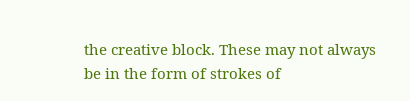the creative block. These may not always be in the form of strokes of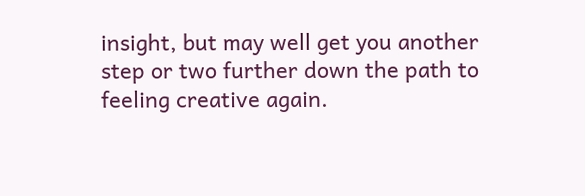insight, but may well get you another step or two further down the path to feeling creative again.